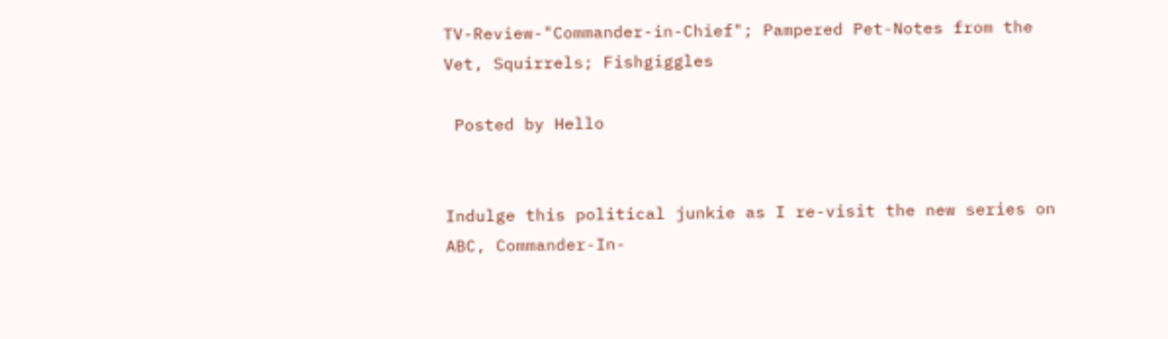TV-Review-"Commander-in-Chief"; Pampered Pet-Notes from the Vet, Squirrels; Fishgiggles

 Posted by Hello


Indulge this political junkie as I re-visit the new series on ABC, Commander-In-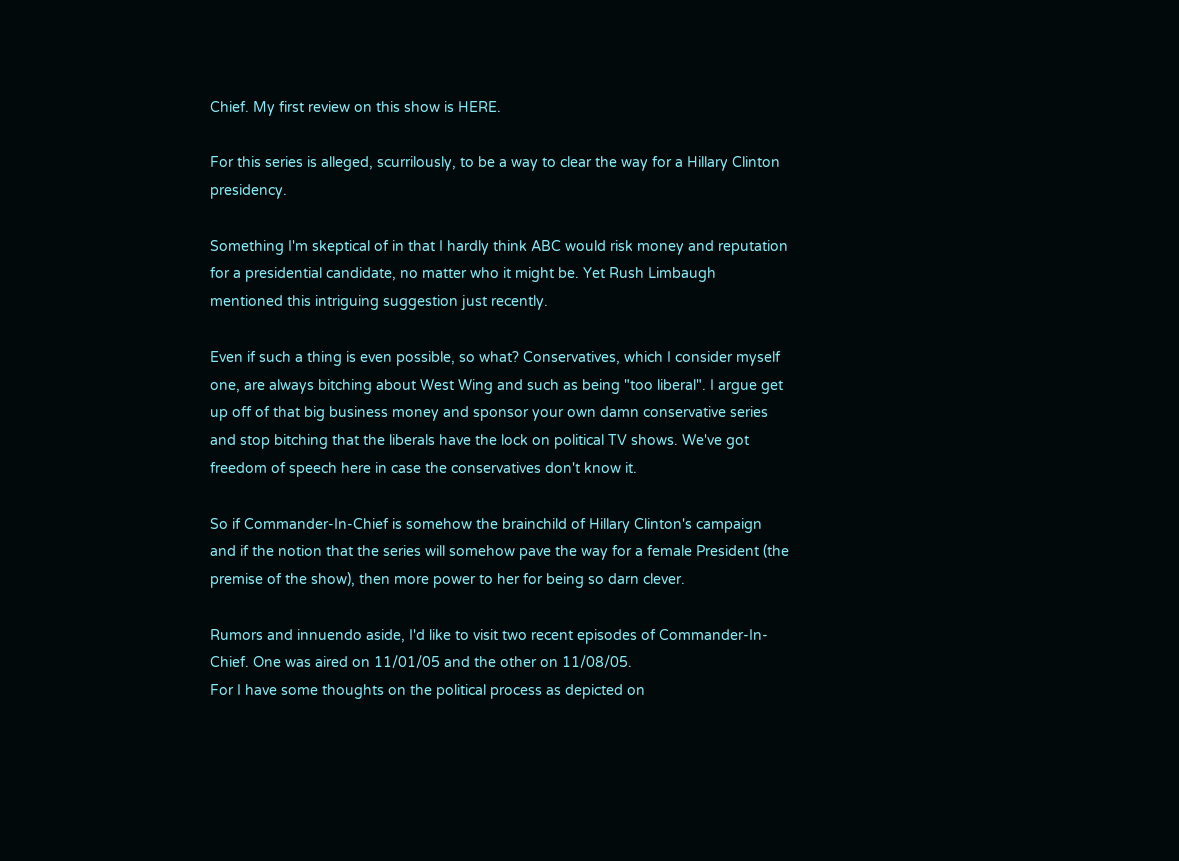Chief. My first review on this show is HERE.

For this series is alleged, scurrilously, to be a way to clear the way for a Hillary Clinton presidency.

Something I'm skeptical of in that I hardly think ABC would risk money and reputation for a presidential candidate, no matter who it might be. Yet Rush Limbaugh mentioned this intriguing suggestion just recently.

Even if such a thing is even possible, so what? Conservatives, which I consider myself one, are always bitching about West Wing and such as being "too liberal". I argue get up off of that big business money and sponsor your own damn conservative series and stop bitching that the liberals have the lock on political TV shows. We've got freedom of speech here in case the conservatives don't know it.

So if Commander-In-Chief is somehow the brainchild of Hillary Clinton's campaign and if the notion that the series will somehow pave the way for a female President (the premise of the show), then more power to her for being so darn clever.

Rumors and innuendo aside, I'd like to visit two recent episodes of Commander-In-Chief. One was aired on 11/01/05 and the other on 11/08/05.
For I have some thoughts on the political process as depicted on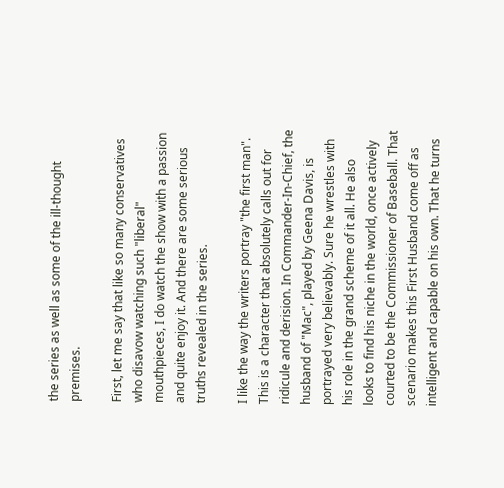the series as well as some of the ill-thought premises.

First, let me say that like so many conservatives who disavow watching such "liberal" mouthpieces, I do watch the show with a passion and quite enjoy it. And there are some serious truths revealed in the series.

I like the way the writers portray "the first man". This is a character that absolutely calls out for ridicule and derision. In Commander-In-Chief, the husband of "Mac", played by Geena Davis, is portrayed very believably. Sure he wrestles with his role in the grand scheme of it all. He also looks to find his niche in the world, once actively courted to be the Commissioner of Baseball. That scenario makes this First Husband come off as intelligent and capable on his own. That he turns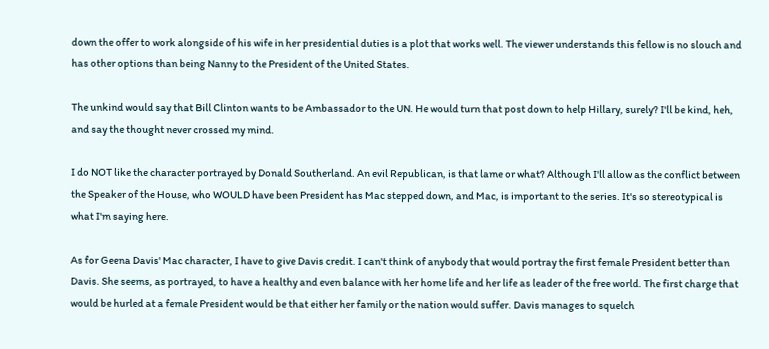down the offer to work alongside of his wife in her presidential duties is a plot that works well. The viewer understands this fellow is no slouch and has other options than being Nanny to the President of the United States.

The unkind would say that Bill Clinton wants to be Ambassador to the UN. He would turn that post down to help Hillary, surely? I'll be kind, heh, and say the thought never crossed my mind.

I do NOT like the character portrayed by Donald Southerland. An evil Republican, is that lame or what? Although I'll allow as the conflict between the Speaker of the House, who WOULD have been President has Mac stepped down, and Mac, is important to the series. It's so stereotypical is what I'm saying here.

As for Geena Davis' Mac character, I have to give Davis credit. I can't think of anybody that would portray the first female President better than Davis. She seems, as portrayed, to have a healthy and even balance with her home life and her life as leader of the free world. The first charge that would be hurled at a female President would be that either her family or the nation would suffer. Davis manages to squelch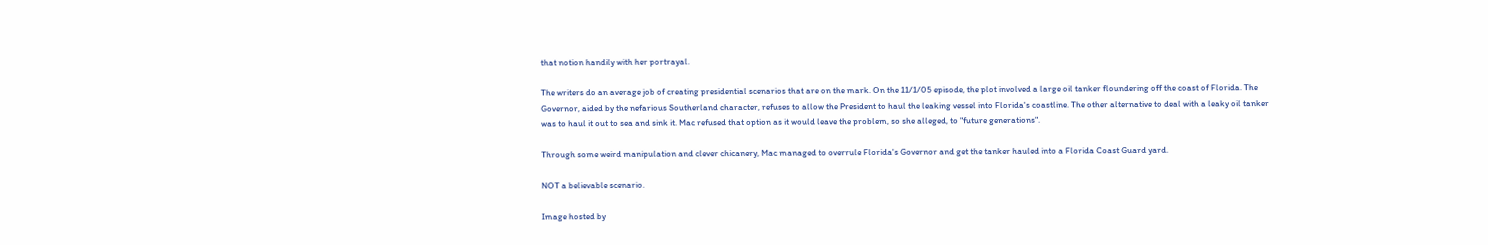that notion handily with her portrayal.

The writers do an average job of creating presidential scenarios that are on the mark. On the 11/1/05 episode, the plot involved a large oil tanker floundering off the coast of Florida. The Governor, aided by the nefarious Southerland character, refuses to allow the President to haul the leaking vessel into Florida's coastline. The other alternative to deal with a leaky oil tanker was to haul it out to sea and sink it. Mac refused that option as it would leave the problem, so she alleged, to "future generations".

Through some weird manipulation and clever chicanery, Mac managed to overrule Florida's Governor and get the tanker hauled into a Florida Coast Guard yard.

NOT a believable scenario.

Image hosted by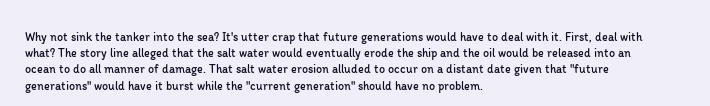Why not sink the tanker into the sea? It's utter crap that future generations would have to deal with it. First, deal with what? The story line alleged that the salt water would eventually erode the ship and the oil would be released into an ocean to do all manner of damage. That salt water erosion alluded to occur on a distant date given that "future generations" would have it burst while the "current generation" should have no problem.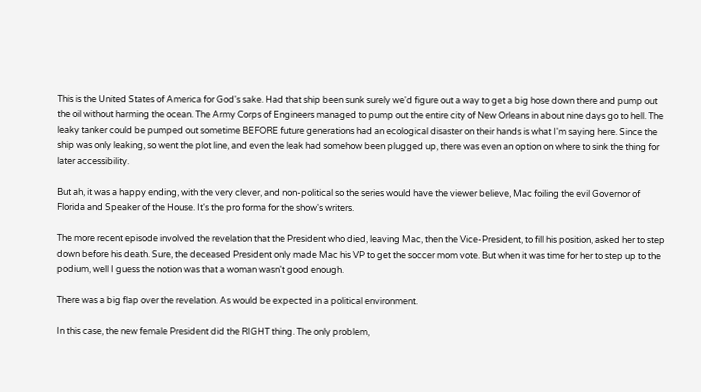This is the United States of America for God's sake. Had that ship been sunk surely we'd figure out a way to get a big hose down there and pump out the oil without harming the ocean. The Army Corps of Engineers managed to pump out the entire city of New Orleans in about nine days go to hell. The leaky tanker could be pumped out sometime BEFORE future generations had an ecological disaster on their hands is what I'm saying here. Since the ship was only leaking, so went the plot line, and even the leak had somehow been plugged up, there was even an option on where to sink the thing for later accessibility.

But ah, it was a happy ending, with the very clever, and non-political so the series would have the viewer believe, Mac foiling the evil Governor of Florida and Speaker of the House. It's the pro forma for the show's writers.

The more recent episode involved the revelation that the President who died, leaving Mac, then the Vice-President, to fill his position, asked her to step down before his death. Sure, the deceased President only made Mac his VP to get the soccer mom vote. But when it was time for her to step up to the podium, well I guess the notion was that a woman wasn't good enough.

There was a big flap over the revelation. As would be expected in a political environment.

In this case, the new female President did the RIGHT thing. The only problem,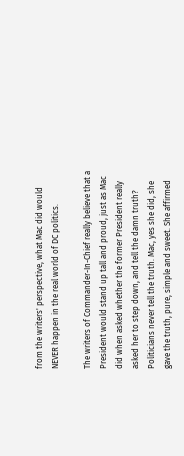from the writers' perspective, what Mac did would NEVER happen in the real world of DC politics.

The writers of Commander-In-Chief really believe that a President would stand up tall and proud, just as Mac did when asked whether the former President really asked her to step down, and tell the damn truth? Politicians never tell the truth. Mac, yes she did, she gave the truth, pure, simple and sweet. She affirmed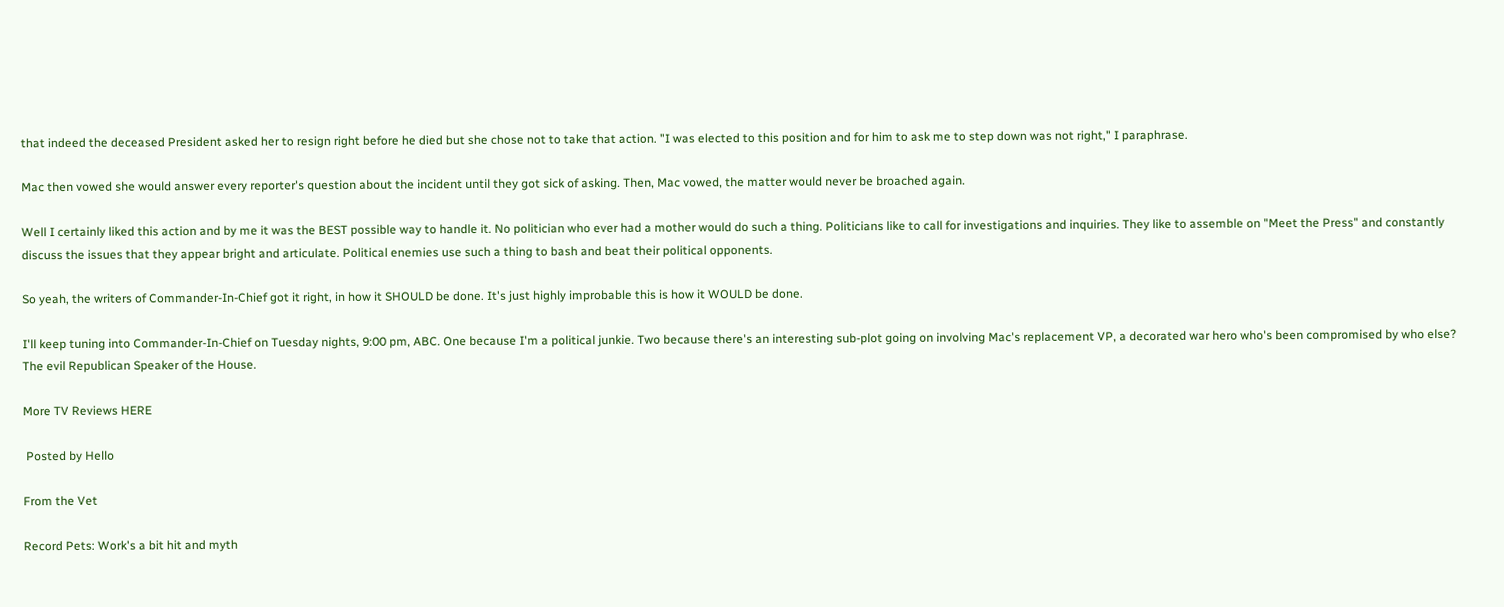that indeed the deceased President asked her to resign right before he died but she chose not to take that action. "I was elected to this position and for him to ask me to step down was not right," I paraphrase.

Mac then vowed she would answer every reporter's question about the incident until they got sick of asking. Then, Mac vowed, the matter would never be broached again.

Well I certainly liked this action and by me it was the BEST possible way to handle it. No politician who ever had a mother would do such a thing. Politicians like to call for investigations and inquiries. They like to assemble on "Meet the Press" and constantly discuss the issues that they appear bright and articulate. Political enemies use such a thing to bash and beat their political opponents.

So yeah, the writers of Commander-In-Chief got it right, in how it SHOULD be done. It's just highly improbable this is how it WOULD be done.

I'll keep tuning into Commander-In-Chief on Tuesday nights, 9:00 pm, ABC. One because I'm a political junkie. Two because there's an interesting sub-plot going on involving Mac's replacement VP, a decorated war hero who's been compromised by who else? The evil Republican Speaker of the House.

More TV Reviews HERE

 Posted by Hello

From the Vet

Record Pets: Work's a bit hit and myth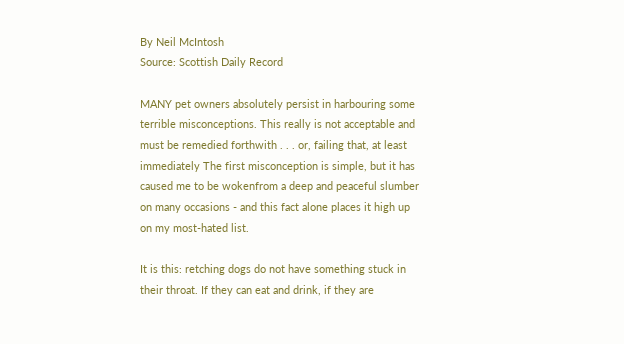By Neil McIntosh
Source: Scottish Daily Record

MANY pet owners absolutely persist in harbouring some terrible misconceptions. This really is not acceptable and must be remedied forthwith . . . or, failing that, at least immediately The first misconception is simple, but it has caused me to be wokenfrom a deep and peaceful slumber on many occasions - and this fact alone places it high up on my most-hated list.

It is this: retching dogs do not have something stuck in their throat. If they can eat and drink, if they are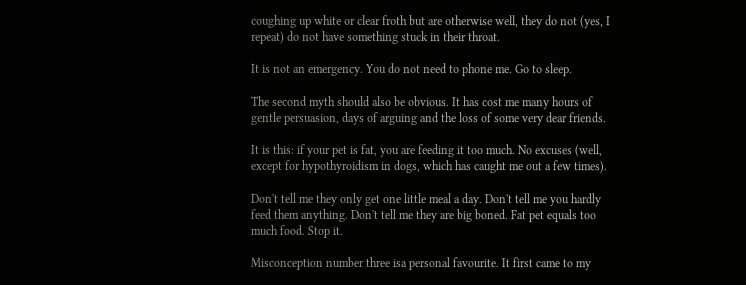coughing up white or clear froth but are otherwise well, they do not (yes, I repeat) do not have something stuck in their throat.

It is not an emergency. You do not need to phone me. Go to sleep.

The second myth should also be obvious. It has cost me many hours of gentle persuasion, days of arguing and the loss of some very dear friends.

It is this: if your pet is fat, you are feeding it too much. No excuses (well, except for hypothyroidism in dogs, which has caught me out a few times).

Don't tell me they only get one little meal a day. Don't tell me you hardly feed them anything. Don't tell me they are big boned. Fat pet equals too much food. Stop it.

Misconception number three isa personal favourite. It first came to my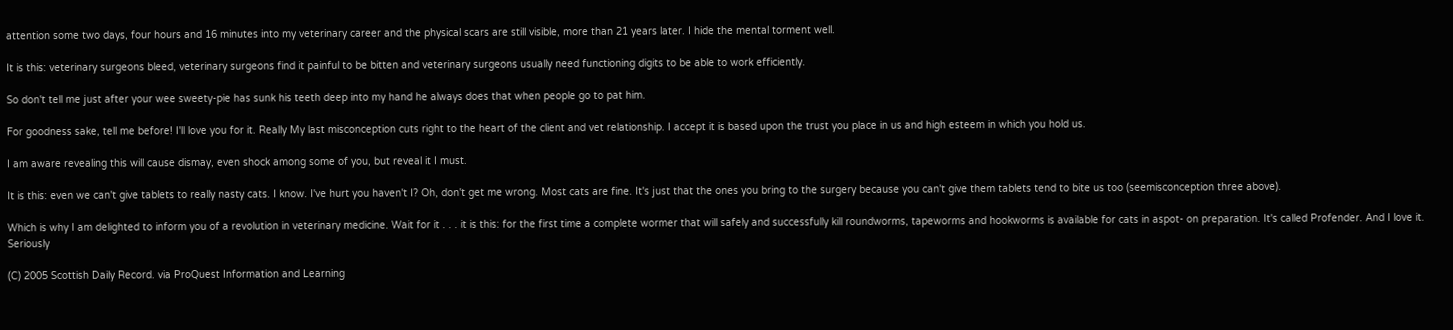attention some two days, four hours and 16 minutes into my veterinary career and the physical scars are still visible, more than 21 years later. I hide the mental torment well.

It is this: veterinary surgeons bleed, veterinary surgeons find it painful to be bitten and veterinary surgeons usually need functioning digits to be able to work efficiently.

So don't tell me just after your wee sweety-pie has sunk his teeth deep into my hand he always does that when people go to pat him.

For goodness sake, tell me before! I'll love you for it. Really My last misconception cuts right to the heart of the client and vet relationship. I accept it is based upon the trust you place in us and high esteem in which you hold us.

I am aware revealing this will cause dismay, even shock among some of you, but reveal it I must.

It is this: even we can't give tablets to really nasty cats. I know. I've hurt you haven't I? Oh, don't get me wrong. Most cats are fine. It's just that the ones you bring to the surgery because you can't give them tablets tend to bite us too (seemisconception three above).

Which is why I am delighted to inform you of a revolution in veterinary medicine. Wait for it . . . it is this: for the first time a complete wormer that will safely and successfully kill roundworms, tapeworms and hookworms is available for cats in aspot- on preparation. It's called Profender. And I love it. Seriously

(C) 2005 Scottish Daily Record. via ProQuest Information and Learning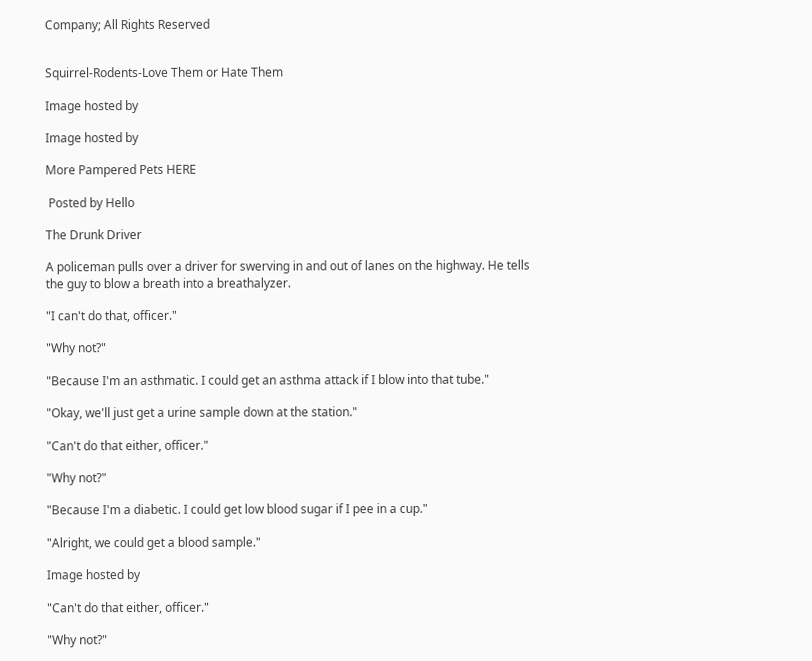Company; All Rights Reserved


Squirrel-Rodents-Love Them or Hate Them

Image hosted by

Image hosted by

More Pampered Pets HERE

 Posted by Hello

The Drunk Driver

A policeman pulls over a driver for swerving in and out of lanes on the highway. He tells the guy to blow a breath into a breathalyzer.

"I can't do that, officer."

"Why not?"

"Because I'm an asthmatic. I could get an asthma attack if I blow into that tube."

"Okay, we'll just get a urine sample down at the station."

"Can't do that either, officer."

"Why not?"

"Because I'm a diabetic. I could get low blood sugar if I pee in a cup."

"Alright, we could get a blood sample."

Image hosted by

"Can't do that either, officer."

"Why not?"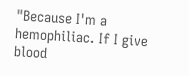"Because I'm a hemophiliac. If I give blood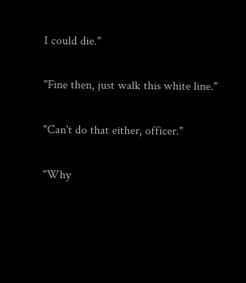I could die."

"Fine then, just walk this white line."

"Can't do that either, officer."

"Why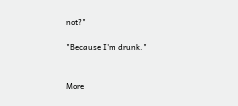not?"

"Because I'm drunk."


More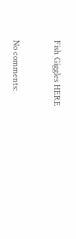Fish Giggles HERE


No comments: